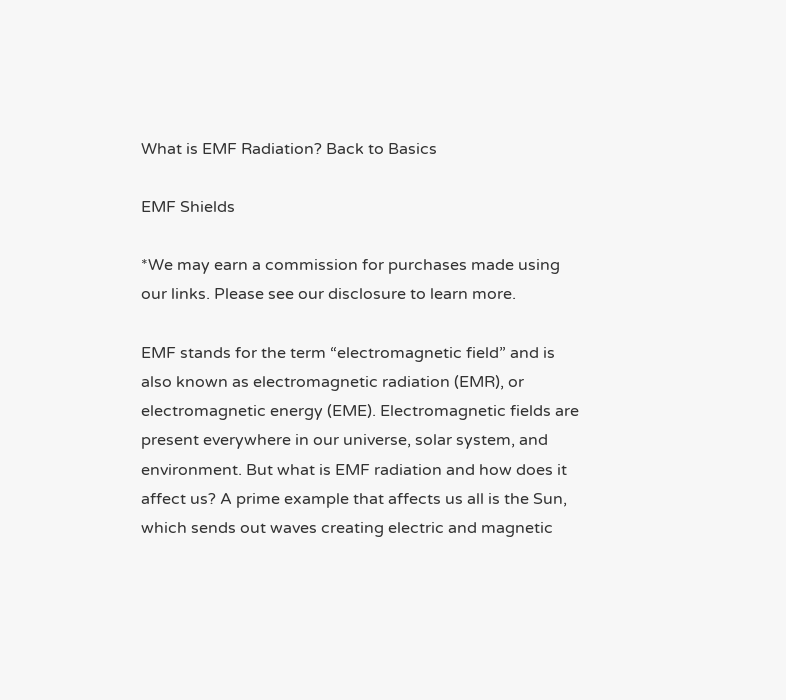What is EMF Radiation? Back to Basics

EMF Shields

*We may earn a commission for purchases made using our links. Please see our disclosure to learn more.

EMF stands for the term “electromagnetic field” and is also known as electromagnetic radiation (EMR), or electromagnetic energy (EME). Electromagnetic fields are present everywhere in our universe, solar system, and environment. But what is EMF radiation and how does it affect us? A prime example that affects us all is the Sun, which sends out waves creating electric and magnetic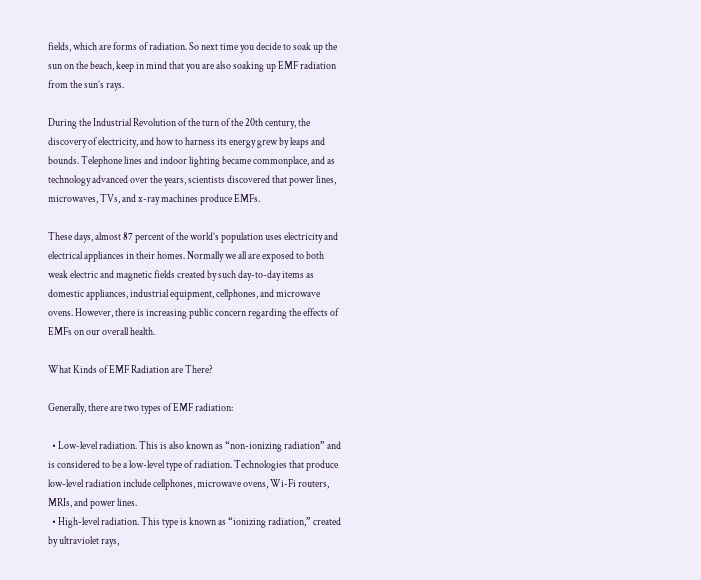fields, which are forms of radiation. So next time you decide to soak up the sun on the beach, keep in mind that you are also soaking up EMF radiation from the sun’s rays.

During the Industrial Revolution of the turn of the 20th century, the discovery of electricity, and how to harness its energy grew by leaps and bounds. Telephone lines and indoor lighting became commonplace, and as technology advanced over the years, scientists discovered that power lines, microwaves, TVs, and x-ray machines produce EMFs.

These days, almost 87 percent of the world’s population uses electricity and electrical appliances in their homes. Normally we all are exposed to both weak electric and magnetic fields created by such day-to-day items as domestic appliances, industrial equipment, cellphones, and microwave ovens. However, there is increasing public concern regarding the effects of EMFs on our overall health.

What Kinds of EMF Radiation are There?

Generally, there are two types of EMF radiation:

  • Low-level radiation. This is also known as “non-ionizing radiation” and is considered to be a low-level type of radiation. Technologies that produce low-level radiation include cellphones, microwave ovens, Wi-Fi routers, MRIs, and power lines.
  • High-level radiation. This type is known as “ionizing radiation,” created by ultraviolet rays,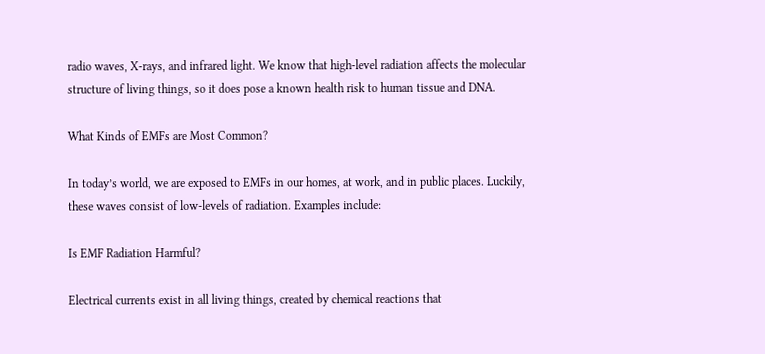radio waves, X-rays, and infrared light. We know that high-level radiation affects the molecular structure of living things, so it does pose a known health risk to human tissue and DNA.

What Kinds of EMFs are Most Common?

In today’s world, we are exposed to EMFs in our homes, at work, and in public places. Luckily, these waves consist of low-levels of radiation. Examples include:

Is EMF Radiation Harmful?

Electrical currents exist in all living things, created by chemical reactions that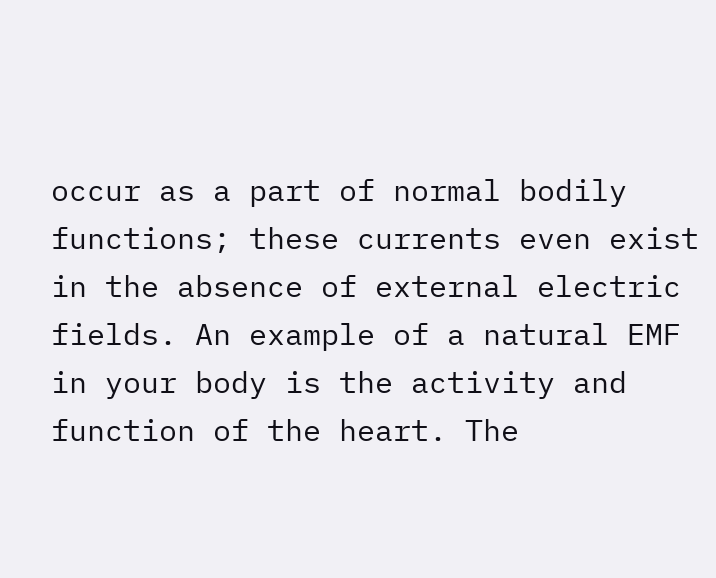occur as a part of normal bodily functions; these currents even exist in the absence of external electric fields. An example of a natural EMF in your body is the activity and function of the heart. The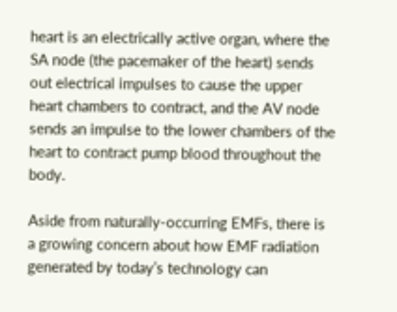heart is an electrically active organ, where the SA node (the pacemaker of the heart) sends out electrical impulses to cause the upper heart chambers to contract, and the AV node sends an impulse to the lower chambers of the heart to contract pump blood throughout the body.

Aside from naturally-occurring EMFs, there is a growing concern about how EMF radiation generated by today’s technology can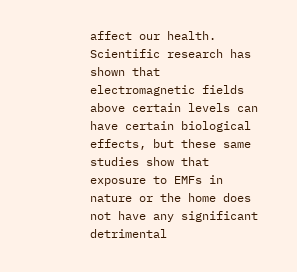affect our health. Scientific research has shown that electromagnetic fields above certain levels can have certain biological effects, but these same studies show that exposure to EMFs in nature or the home does not have any significant detrimental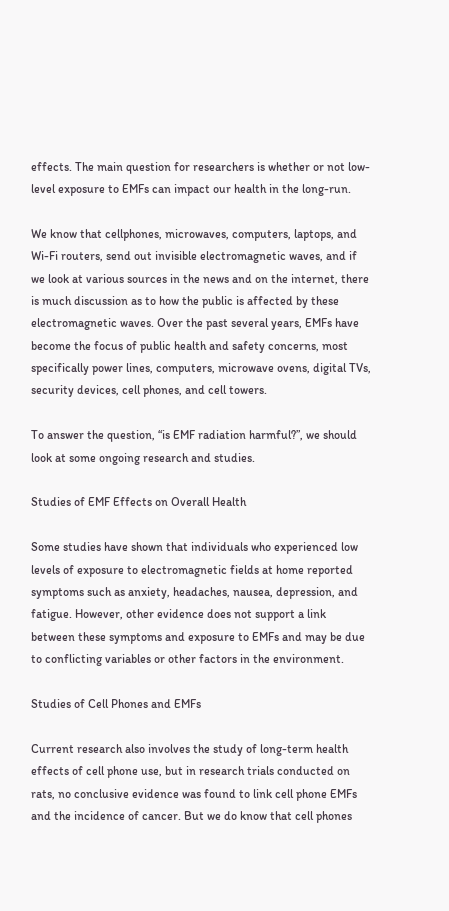effects. The main question for researchers is whether or not low-level exposure to EMFs can impact our health in the long-run.

We know that cellphones, microwaves, computers, laptops, and Wi-Fi routers, send out invisible electromagnetic waves, and if we look at various sources in the news and on the internet, there is much discussion as to how the public is affected by these electromagnetic waves. Over the past several years, EMFs have become the focus of public health and safety concerns, most specifically power lines, computers, microwave ovens, digital TVs, security devices, cell phones, and cell towers.

To answer the question, “is EMF radiation harmful?”, we should look at some ongoing research and studies.

Studies of EMF Effects on Overall Health

Some studies have shown that individuals who experienced low levels of exposure to electromagnetic fields at home reported symptoms such as anxiety, headaches, nausea, depression, and fatigue. However, other evidence does not support a link between these symptoms and exposure to EMFs and may be due to conflicting variables or other factors in the environment.

Studies of Cell Phones and EMFs

Current research also involves the study of long-term health effects of cell phone use, but in research trials conducted on rats, no conclusive evidence was found to link cell phone EMFs and the incidence of cancer. But we do know that cell phones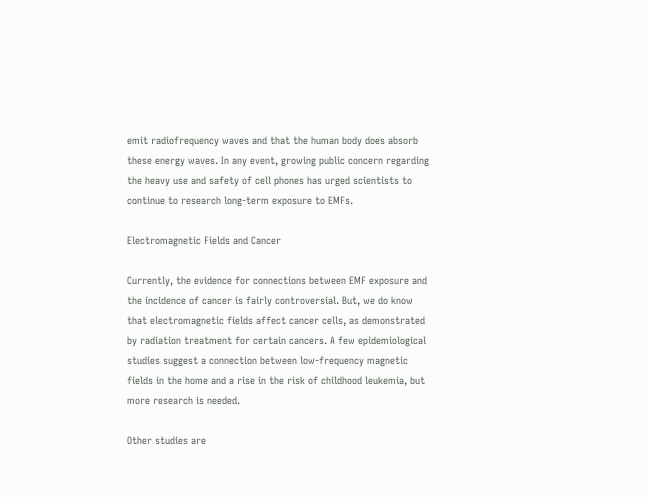emit radiofrequency waves and that the human body does absorb these energy waves. In any event, growing public concern regarding the heavy use and safety of cell phones has urged scientists to continue to research long-term exposure to EMFs.

Electromagnetic Fields and Cancer

Currently, the evidence for connections between EMF exposure and the incidence of cancer is fairly controversial. But, we do know that electromagnetic fields affect cancer cells, as demonstrated by radiation treatment for certain cancers. A few epidemiological studies suggest a connection between low-frequency magnetic fields in the home and a rise in the risk of childhood leukemia, but more research is needed.

Other studies are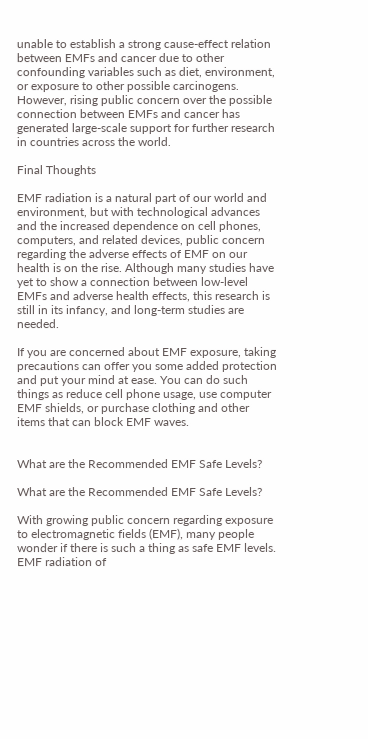unable to establish a strong cause-effect relation between EMFs and cancer due to other confounding variables such as diet, environment, or exposure to other possible carcinogens. However, rising public concern over the possible connection between EMFs and cancer has generated large-scale support for further research in countries across the world.

Final Thoughts

EMF radiation is a natural part of our world and environment, but with technological advances and the increased dependence on cell phones, computers, and related devices, public concern regarding the adverse effects of EMF on our health is on the rise. Although many studies have yet to show a connection between low-level EMFs and adverse health effects, this research is still in its infancy, and long-term studies are needed.

If you are concerned about EMF exposure, taking precautions can offer you some added protection and put your mind at ease. You can do such things as reduce cell phone usage, use computer EMF shields, or purchase clothing and other items that can block EMF waves.


What are the Recommended EMF Safe Levels?

What are the Recommended EMF Safe Levels?

With growing public concern regarding exposure to electromagnetic fields (EMF), many people wonder if there is such a thing as safe EMF levels. EMF radiation of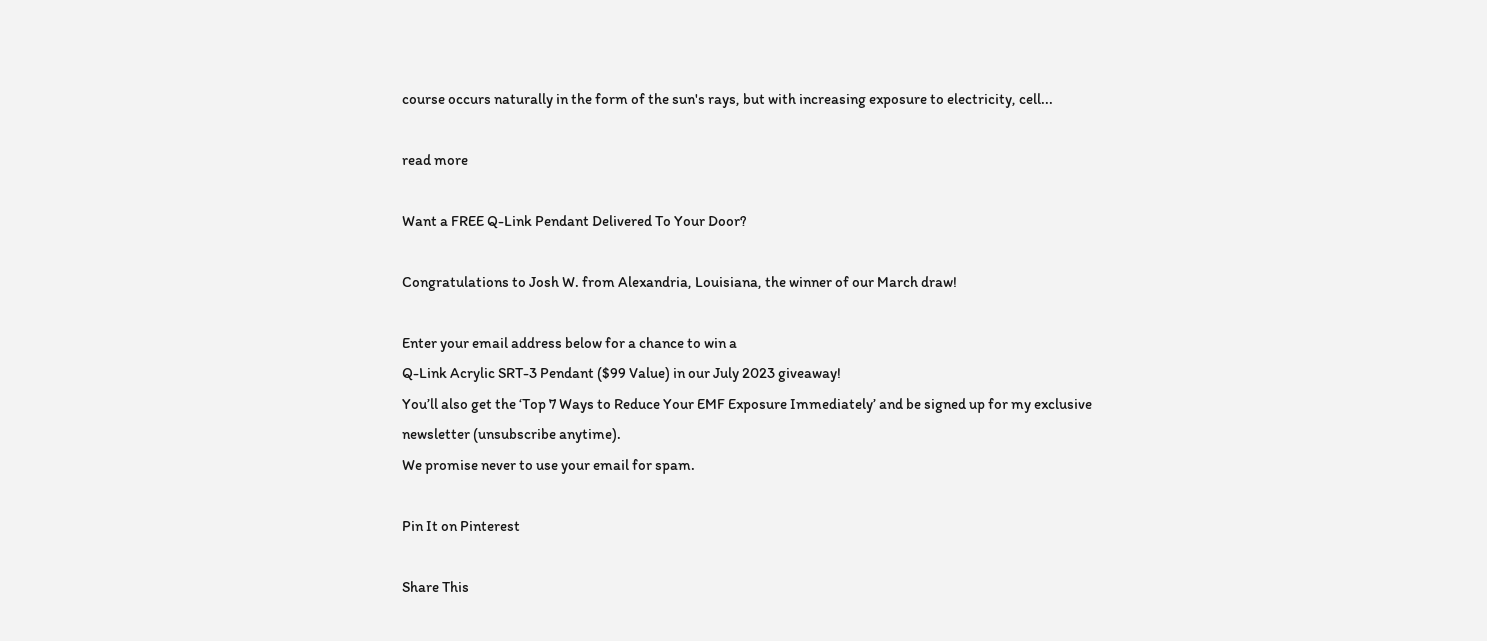course occurs naturally in the form of the sun's rays, but with increasing exposure to electricity, cell...

read more

Want a FREE Q-Link Pendant Delivered To Your Door?

Congratulations to Josh W. from Alexandria, Louisiana, the winner of our March draw!

Enter your email address below for a chance to win a
Q-Link Acrylic SRT-3 Pendant ($99 Value) in our July 2023 giveaway!
You’ll also get the ‘Top 7 Ways to Reduce Your EMF Exposure Immediately’ and be signed up for my exclusive newsletter (unsubscribe anytime).
We promise never to use your email for spam.

Pin It on Pinterest

Share This